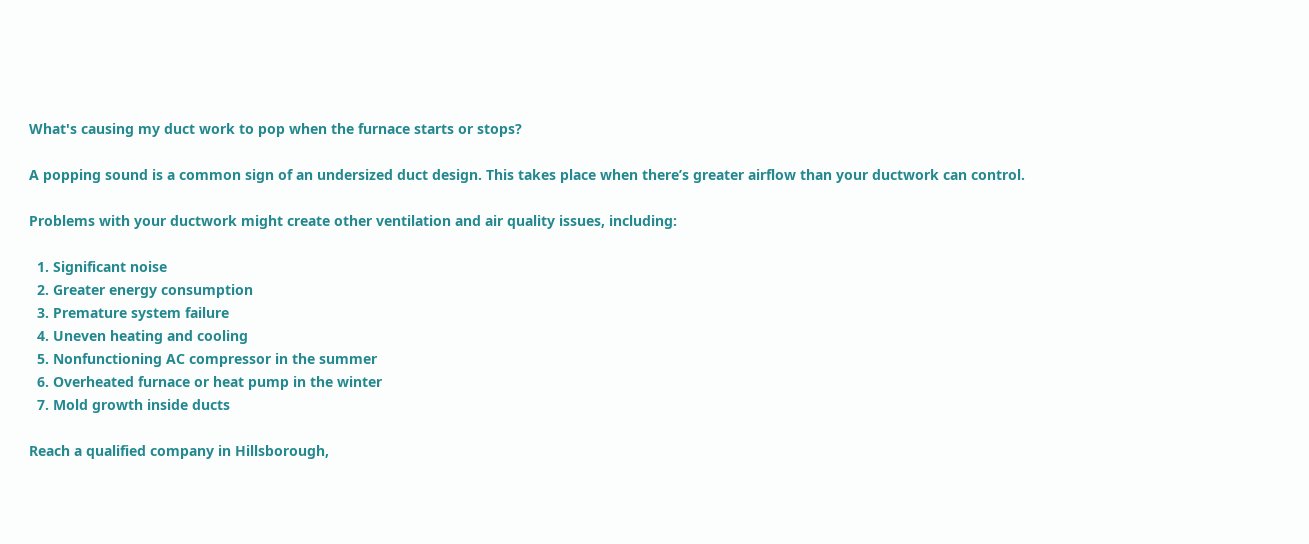What's causing my duct work to pop when the furnace starts or stops?

A popping sound is a common sign of an undersized duct design. This takes place when there’s greater airflow than your ductwork can control.

Problems with your ductwork might create other ventilation and air quality issues, including:

  1. Significant noise
  2. Greater energy consumption
  3. Premature system failure
  4. Uneven heating and cooling
  5. Nonfunctioning AC compressor in the summer
  6. Overheated furnace or heat pump in the winter
  7. Mold growth inside ducts

Reach a qualified company in Hillsborough,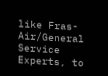like Fras-Air/General Service Experts, to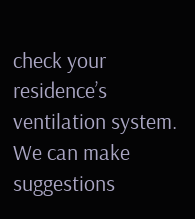check your residence’s ventilation system. We can make suggestions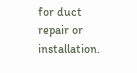for duct repair or installation.